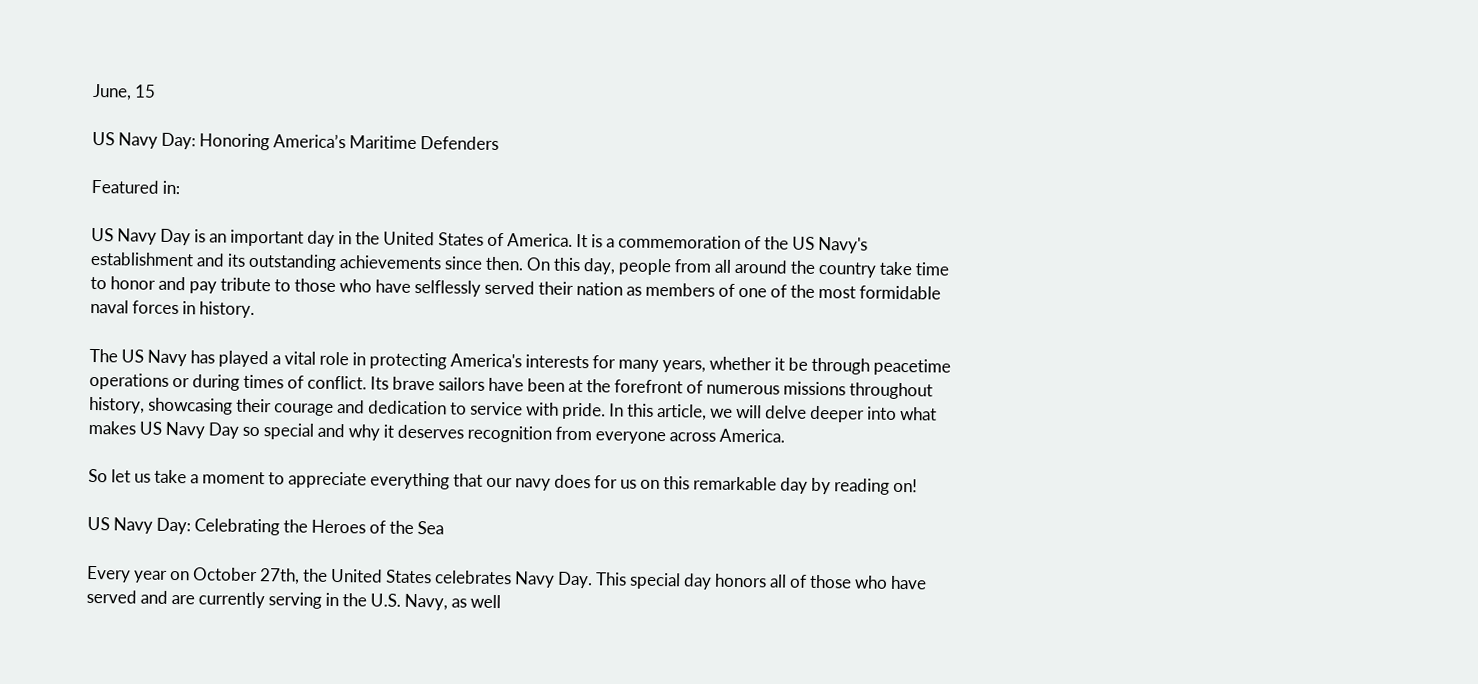June, 15

US Navy Day: Honoring America’s Maritime Defenders

Featured in:

US Navy Day is an important day in the United States of America. It is a commemoration of the US Navy's establishment and its outstanding achievements since then. On this day, people from all around the country take time to honor and pay tribute to those who have selflessly served their nation as members of one of the most formidable naval forces in history.

The US Navy has played a vital role in protecting America's interests for many years, whether it be through peacetime operations or during times of conflict. Its brave sailors have been at the forefront of numerous missions throughout history, showcasing their courage and dedication to service with pride. In this article, we will delve deeper into what makes US Navy Day so special and why it deserves recognition from everyone across America.

So let us take a moment to appreciate everything that our navy does for us on this remarkable day by reading on!

US Navy Day: Celebrating the Heroes of the Sea

Every year on October 27th, the United States celebrates Navy Day. This special day honors all of those who have served and are currently serving in the U.S. Navy, as well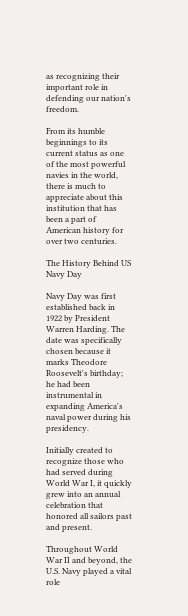as recognizing their important role in defending our nation's freedom.

From its humble beginnings to its current status as one of the most powerful navies in the world, there is much to appreciate about this institution that has been a part of American history for over two centuries.

The History Behind US Navy Day

Navy Day was first established back in 1922 by President Warren Harding. The date was specifically chosen because it marks Theodore Roosevelt's birthday; he had been instrumental in expanding America's naval power during his presidency.

Initially created to recognize those who had served during World War I, it quickly grew into an annual celebration that honored all sailors past and present.

Throughout World War II and beyond, the U.S. Navy played a vital role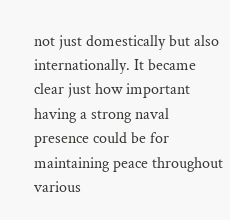not just domestically but also internationally. It became clear just how important having a strong naval presence could be for maintaining peace throughout various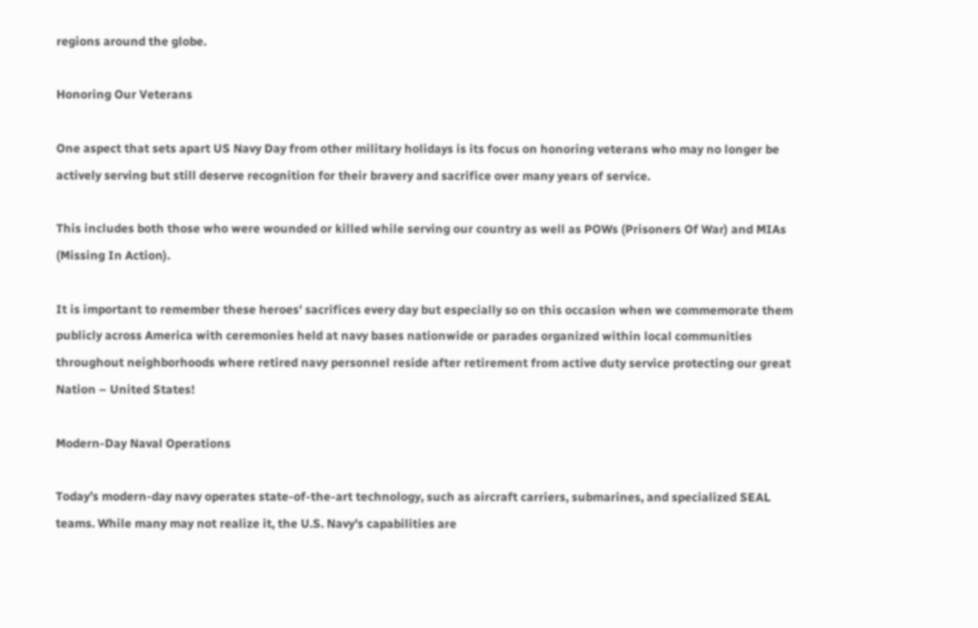regions around the globe.

Honoring Our Veterans

One aspect that sets apart US Navy Day from other military holidays is its focus on honoring veterans who may no longer be actively serving but still deserve recognition for their bravery and sacrifice over many years of service.

This includes both those who were wounded or killed while serving our country as well as POWs (Prisoners Of War) and MIAs (Missing In Action).

It is important to remember these heroes' sacrifices every day but especially so on this occasion when we commemorate them publicly across America with ceremonies held at navy bases nationwide or parades organized within local communities throughout neighborhoods where retired navy personnel reside after retirement from active duty service protecting our great Nation – United States!

Modern-Day Naval Operations

Today’s modern-day navy operates state-of-the-art technology, such as aircraft carriers, submarines, and specialized SEAL teams. While many may not realize it, the U.S. Navy's capabilities are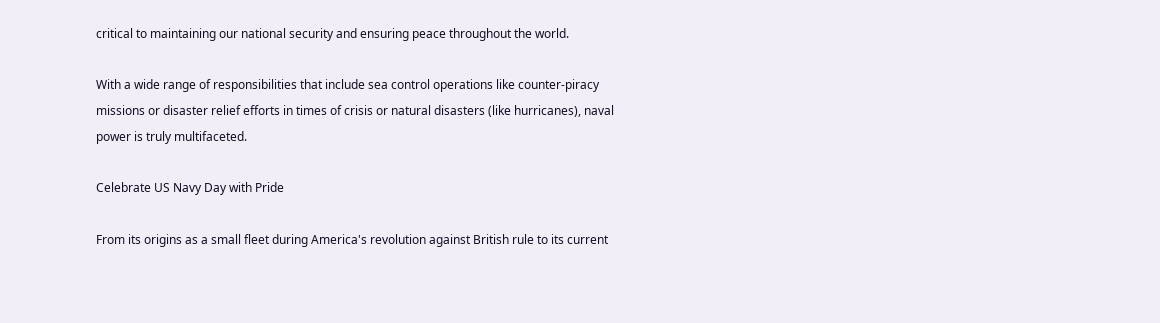critical to maintaining our national security and ensuring peace throughout the world.

With a wide range of responsibilities that include sea control operations like counter-piracy missions or disaster relief efforts in times of crisis or natural disasters (like hurricanes), naval power is truly multifaceted.

Celebrate US Navy Day with Pride

From its origins as a small fleet during America's revolution against British rule to its current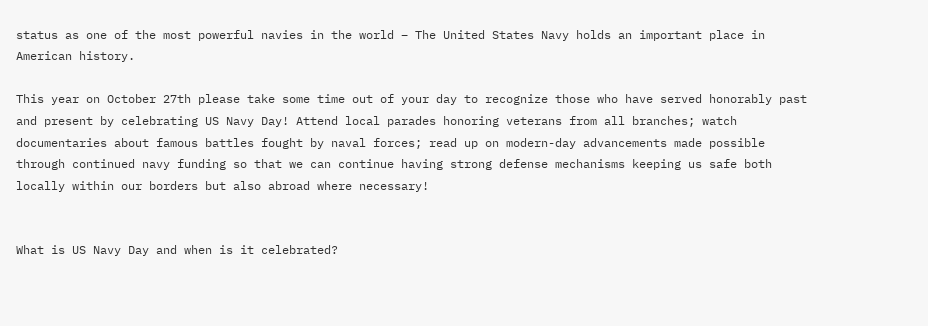status as one of the most powerful navies in the world – The United States Navy holds an important place in American history.

This year on October 27th please take some time out of your day to recognize those who have served honorably past and present by celebrating US Navy Day! Attend local parades honoring veterans from all branches; watch documentaries about famous battles fought by naval forces; read up on modern-day advancements made possible through continued navy funding so that we can continue having strong defense mechanisms keeping us safe both locally within our borders but also abroad where necessary!


What is US Navy Day and when is it celebrated?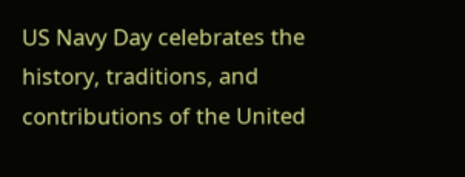US Navy Day celebrates the history, traditions, and contributions of the United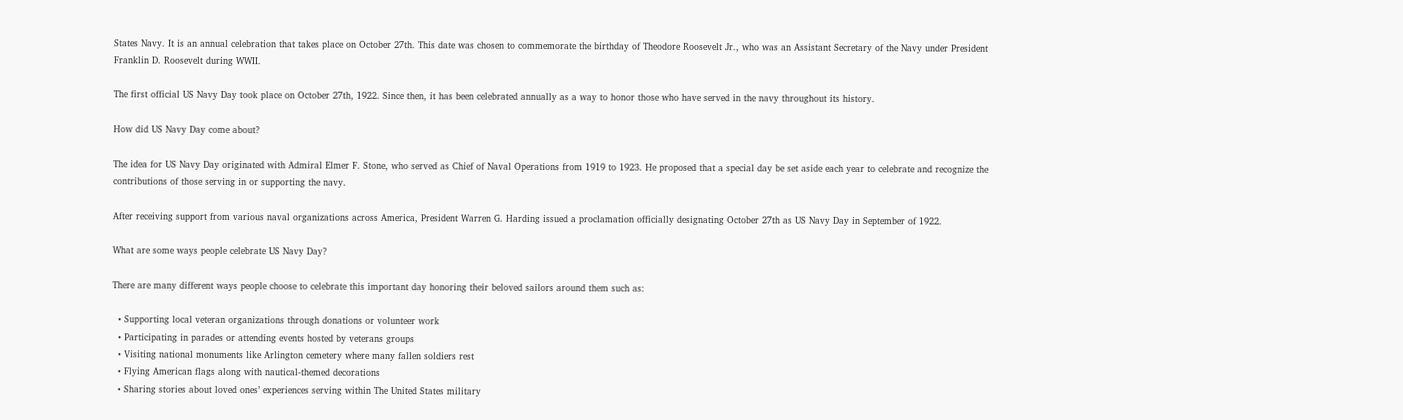States Navy. It is an annual celebration that takes place on October 27th. This date was chosen to commemorate the birthday of Theodore Roosevelt Jr., who was an Assistant Secretary of the Navy under President Franklin D. Roosevelt during WWII.

The first official US Navy Day took place on October 27th, 1922. Since then, it has been celebrated annually as a way to honor those who have served in the navy throughout its history.

How did US Navy Day come about?

The idea for US Navy Day originated with Admiral Elmer F. Stone, who served as Chief of Naval Operations from 1919 to 1923. He proposed that a special day be set aside each year to celebrate and recognize the contributions of those serving in or supporting the navy.

After receiving support from various naval organizations across America, President Warren G. Harding issued a proclamation officially designating October 27th as US Navy Day in September of 1922.

What are some ways people celebrate US Navy Day?

There are many different ways people choose to celebrate this important day honoring their beloved sailors around them such as:

  • Supporting local veteran organizations through donations or volunteer work
  • Participating in parades or attending events hosted by veterans groups
  • Visiting national monuments like Arlington cemetery where many fallen soldiers rest
  • Flying American flags along with nautical-themed decorations
  • Sharing stories about loved ones’ experiences serving within The United States military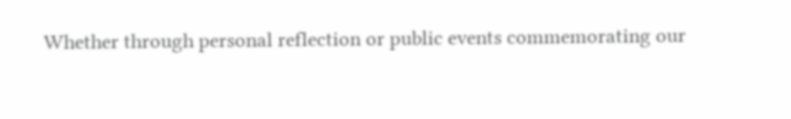Whether through personal reflection or public events commemorating our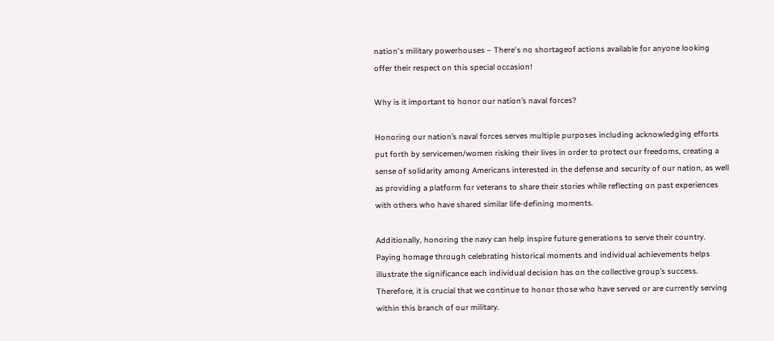nation's military powerhouses – There's no shortageof actions available for anyone looking offer their respect on this special occasion!

Why is it important to honor our nation’s naval forces?

Honoring our nation’s naval forces serves multiple purposes including acknowledging efforts put forth by servicemen/women risking their lives in order to protect our freedoms, creating a sense of solidarity among Americans interested in the defense and security of our nation, as well as providing a platform for veterans to share their stories while reflecting on past experiences with others who have shared similar life-defining moments.

Additionally, honoring the navy can help inspire future generations to serve their country. Paying homage through celebrating historical moments and individual achievements helps illustrate the significance each individual decision has on the collective group’s success. Therefore, it is crucial that we continue to honor those who have served or are currently serving within this branch of our military.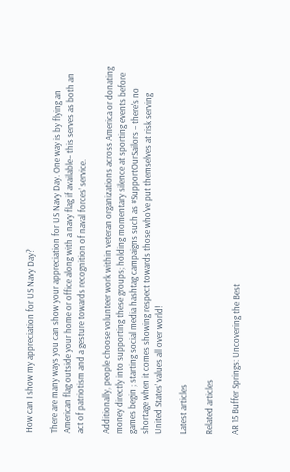How can I show my appreciation for US Navy Day?

There are many ways you can show your appreciation for US Navy Day. One way is by flying an American flag outside your home or office along with a navy flag if available– this serves as both an act of patriotism and a gesture towards recognition of naval forces’ service.

Additionally, people choose volunteer work within veteran organizations across America or donating money directly into supporting these groups; holding momentary silence at sporting events before games begin ; starting social media hashtag campaigns such as #SupportOurSailors – there's no shortage when it comes showing respect towards those who've put themselves at risk serving United States’ values all over world!

Latest articles

Related articles

AR 15 Buffer Springs: Uncovering the Best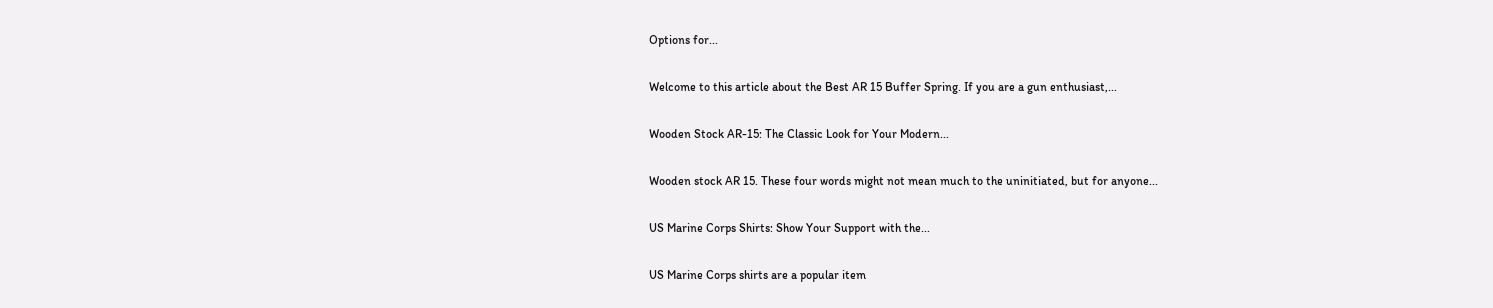Options for...

Welcome to this article about the Best AR 15 Buffer Spring. If you are a gun enthusiast,...

Wooden Stock AR-15: The Classic Look for Your Modern...

Wooden stock AR 15. These four words might not mean much to the uninitiated, but for anyone...

US Marine Corps Shirts: Show Your Support with the...

US Marine Corps shirts are a popular item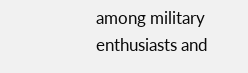among military enthusiasts and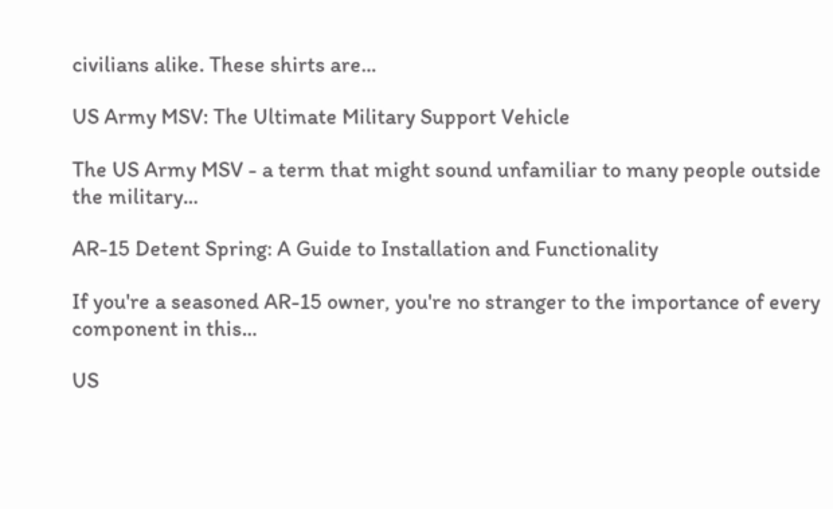civilians alike. These shirts are...

US Army MSV: The Ultimate Military Support Vehicle

The US Army MSV - a term that might sound unfamiliar to many people outside the military...

AR-15 Detent Spring: A Guide to Installation and Functionality

If you're a seasoned AR-15 owner, you're no stranger to the importance of every component in this...

US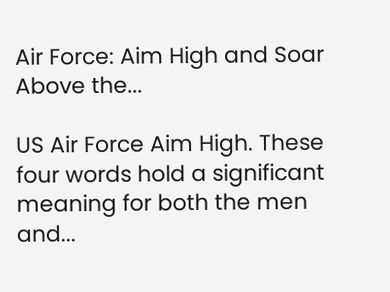Air Force: Aim High and Soar Above the...

US Air Force Aim High. These four words hold a significant meaning for both the men and...